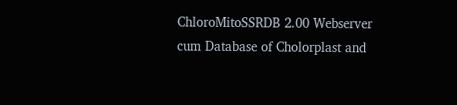ChloroMitoSSRDB 2.00 Webserver cum Database of Cholorplast and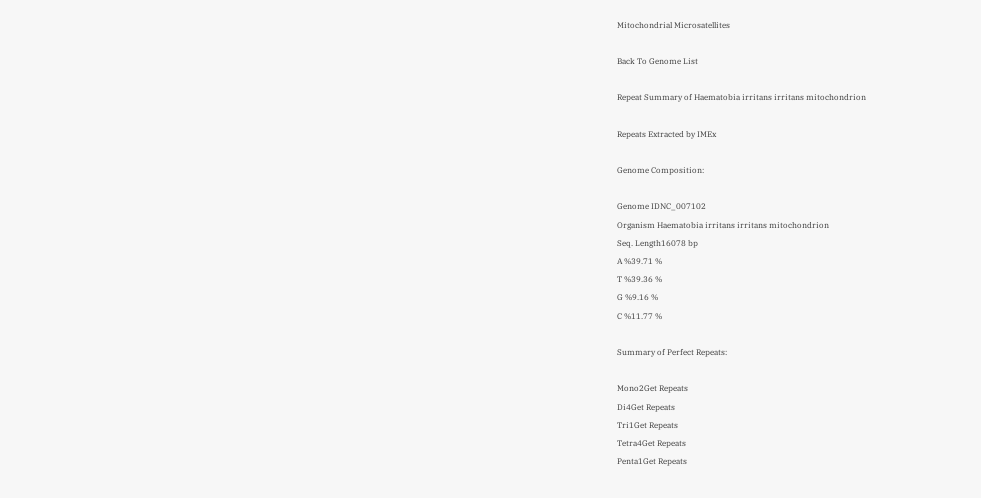Mitochondrial Microsatellites

Back To Genome List

Repeat Summary of Haematobia irritans irritans mitochondrion

Repeats Extracted by IMEx

Genome Composition:

Genome IDNC_007102
Organism Haematobia irritans irritans mitochondrion
Seq. Length16078 bp
A %39.71 %
T %39.36 %
G %9.16 %
C %11.77 %

Summary of Perfect Repeats:

Mono2Get Repeats
Di4Get Repeats
Tri1Get Repeats
Tetra4Get Repeats
Penta1Get Repeats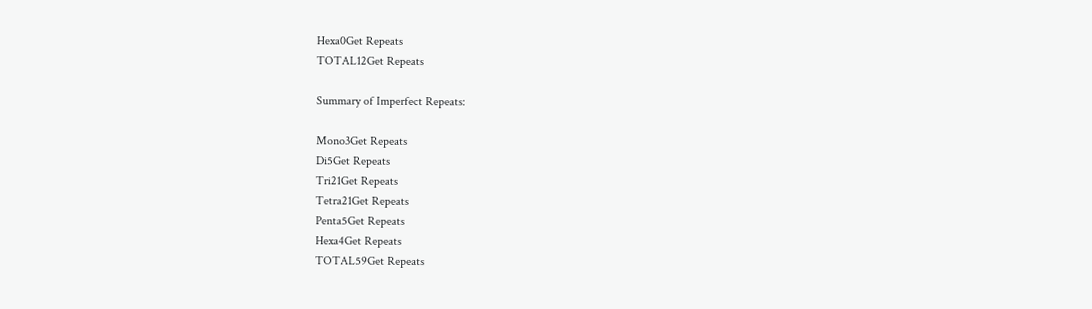Hexa0Get Repeats
TOTAL12Get Repeats

Summary of Imperfect Repeats:

Mono3Get Repeats
Di5Get Repeats
Tri21Get Repeats
Tetra21Get Repeats
Penta5Get Repeats
Hexa4Get Repeats
TOTAL59Get Repeats